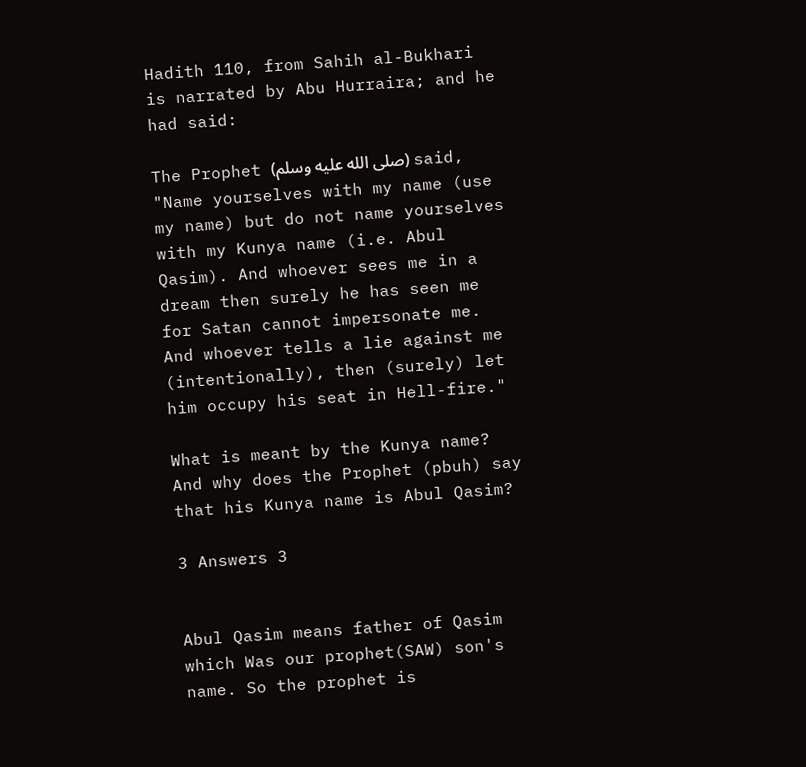Hadith 110, from Sahih al-Bukhari is narrated by Abu Hurraira; and he had said:

The Prophet (صلى الله عليه وسلم) said, "Name yourselves with my name (use my name) but do not name yourselves with my Kunya name (i.e. Abul Qasim). And whoever sees me in a dream then surely he has seen me for Satan cannot impersonate me. And whoever tells a lie against me (intentionally), then (surely) let him occupy his seat in Hell-fire."

What is meant by the Kunya name? And why does the Prophet (pbuh) say that his Kunya name is Abul Qasim?

3 Answers 3


Abul Qasim means father of Qasim which Was our prophet(SAW) son's name. So the prophet is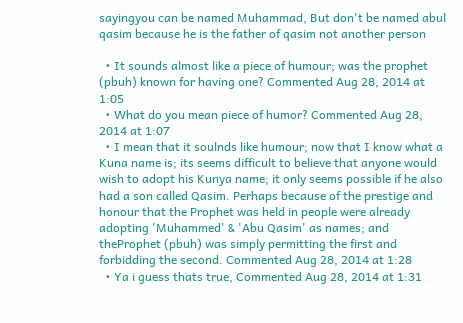sayingyou can be named Muhammad, But don't be named abul qasim because he is the father of qasim not another person

  • It sounds almost like a piece of humour; was the prophet (pbuh) known for having one? Commented Aug 28, 2014 at 1:05
  • What do you mean piece of humor? Commented Aug 28, 2014 at 1:07
  • I mean that it soulnds like humour; now that I know what a Kuna name is; its seems difficult to believe that anyone would wish to adopt his Kunya name; it only seems possible if he also had a son called Qasim. Perhaps because of the prestige and honour that the Prophet was held in people were already adopting 'Muhammed' & 'Abu Qasim' as names; and theProphet (pbuh) was simply permitting the first and forbidding the second. Commented Aug 28, 2014 at 1:28
  • Ya i guess thats true, Commented Aug 28, 2014 at 1:31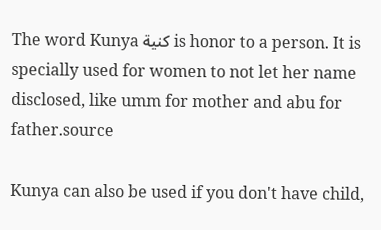The word Kunya كنية is honor to a person. It is specially used for women to not let her name disclosed, like umm for mother and abu for father.source

Kunya can also be used if you don't have child,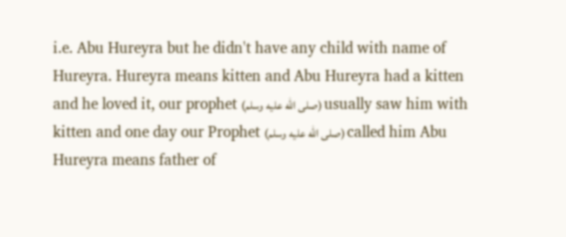i.e. Abu Hureyra but he didn't have any child with name of Hureyra. Hureyra means kitten and Abu Hureyra had a kitten and he loved it, our prophet (صلى الله عليه وسلم) usually saw him with kitten and one day our Prophet (صلى الله عليه وسلم) called him Abu Hureyra means father of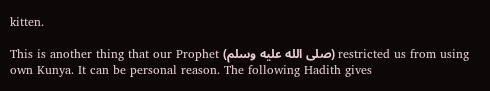kitten.

This is another thing that our Prophet (صلى الله عليه وسلم) restricted us from using own Kunya. It can be personal reason. The following Hadith gives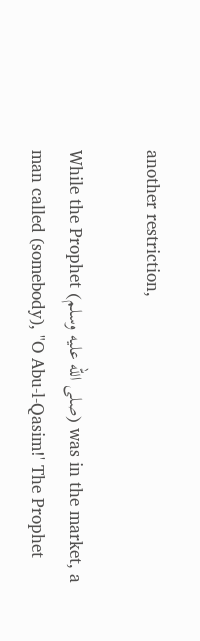another restriction,

While the Prophet (صلى الله عليه وسلم) was in the market, a man called (somebody), "O Abu-l-Qasim!' The Prophet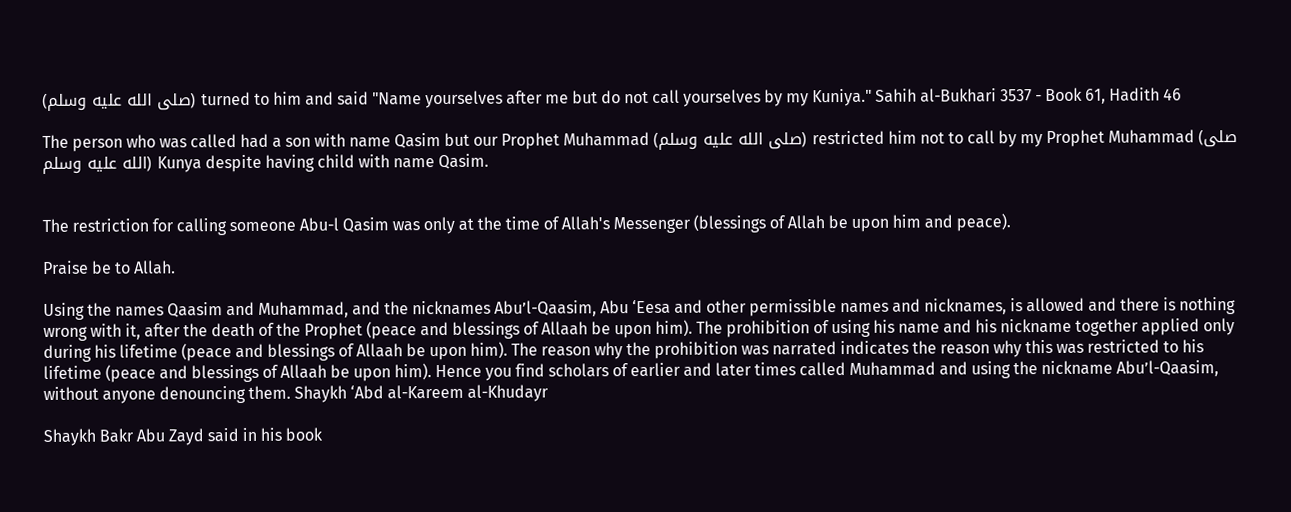(صلى الله عليه وسلم) turned to him and said "Name yourselves after me but do not call yourselves by my Kuniya." Sahih al-Bukhari 3537 - Book 61, Hadith 46

The person who was called had a son with name Qasim but our Prophet Muhammad (صلى الله عليه وسلم) restricted him not to call by my Prophet Muhammad (صلى الله عليه وسلم) Kunya despite having child with name Qasim.


The restriction for calling someone Abu-l Qasim was only at the time of Allah's Messenger (blessings of Allah be upon him and peace).

Praise be to Allah.

Using the names Qaasim and Muhammad, and the nicknames Abu’l-Qaasim, Abu ‘Eesa and other permissible names and nicknames, is allowed and there is nothing wrong with it, after the death of the Prophet (peace and blessings of Allaah be upon him). The prohibition of using his name and his nickname together applied only during his lifetime (peace and blessings of Allaah be upon him). The reason why the prohibition was narrated indicates the reason why this was restricted to his lifetime (peace and blessings of Allaah be upon him). Hence you find scholars of earlier and later times called Muhammad and using the nickname Abu’l-Qaasim, without anyone denouncing them. Shaykh ‘Abd al-Kareem al-Khudayr

Shaykh Bakr Abu Zayd said in his book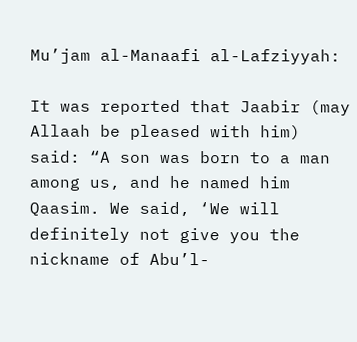Mu’jam al-Manaafi al-Lafziyyah:

It was reported that Jaabir (may Allaah be pleased with him) said: “A son was born to a man among us, and he named him Qaasim. We said, ‘We will definitely not give you the nickname of Abu’l-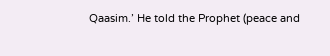Qaasim.’ He told the Prophet (peace and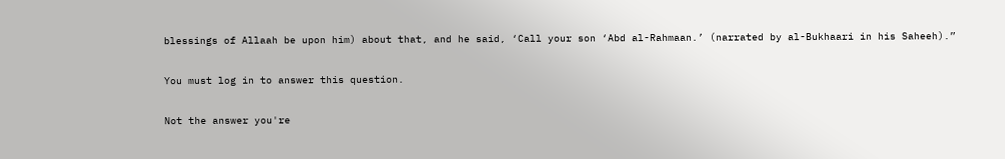blessings of Allaah be upon him) about that, and he said, ‘Call your son ‘Abd al-Rahmaan.’ (narrated by al-Bukhaari in his Saheeh).”

You must log in to answer this question.

Not the answer you're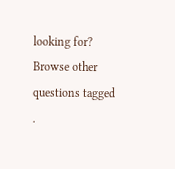looking for? Browse other questions tagged .